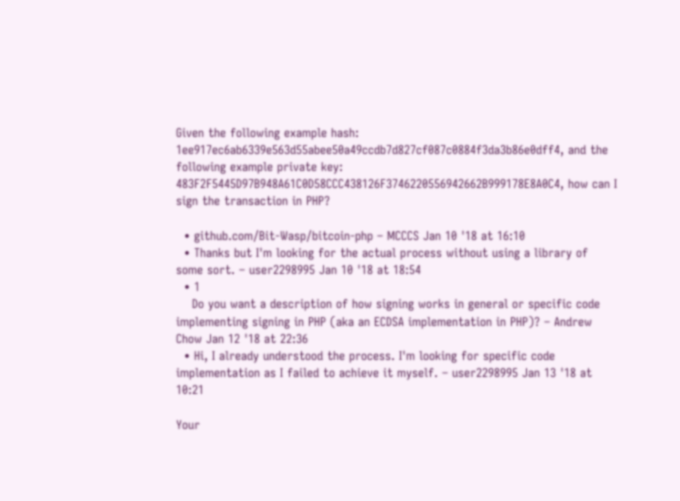Given the following example hash: 1ee917ec6ab6339e563d55abee50a49ccdb7d827cf087c0884f3da3b86e0dff4, and the following example private key: 483F2F5445D97B948A61C0D58CCC438126F3746220556942662B999178E8A0C4, how can I sign the transaction in PHP?

  • github.com/Bit-Wasp/bitcoin-php – MCCCS Jan 10 '18 at 16:10
  • Thanks but I'm looking for the actual process without using a library of some sort. – user2298995 Jan 10 '18 at 18:54
  • 1
    Do you want a description of how signing works in general or specific code implementing signing in PHP (aka an ECDSA implementation in PHP)? – Andrew Chow Jan 12 '18 at 22:36
  • Hi, I already understood the process. I'm looking for specific code implementation as I failed to achieve it myself. – user2298995 Jan 13 '18 at 10:21

Your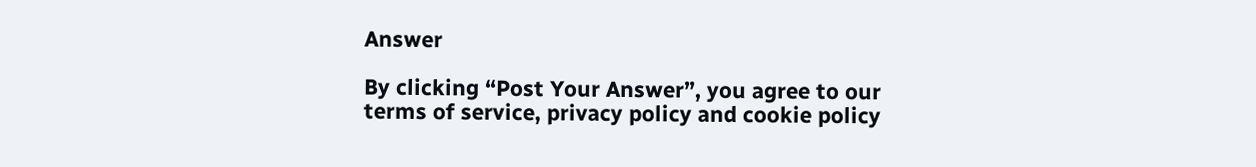Answer

By clicking “Post Your Answer”, you agree to our terms of service, privacy policy and cookie policy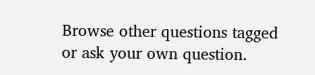Browse other questions tagged or ask your own question.